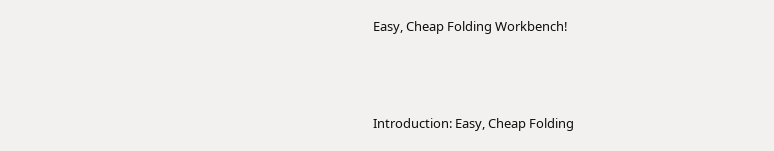Easy, Cheap Folding Workbench!





Introduction: Easy, Cheap Folding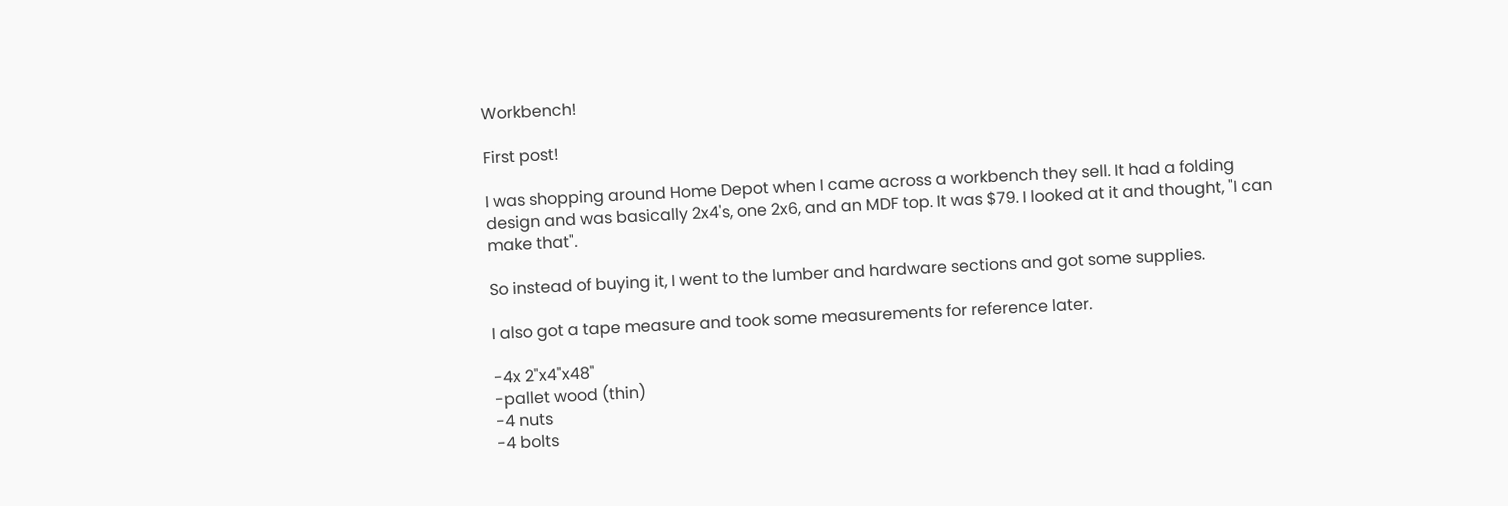Workbench!

First post!

I was shopping around Home Depot when I came across a workbench they sell. It had a folding design and was basically 2x4's, one 2x6, and an MDF top. It was $79. I looked at it and thought, "I can make that".

So instead of buying it, I went to the lumber and hardware sections and got some supplies.

I also got a tape measure and took some measurements for reference later.

-4x 2"x4"x48"
-pallet wood (thin)
-4 nuts
-4 bolts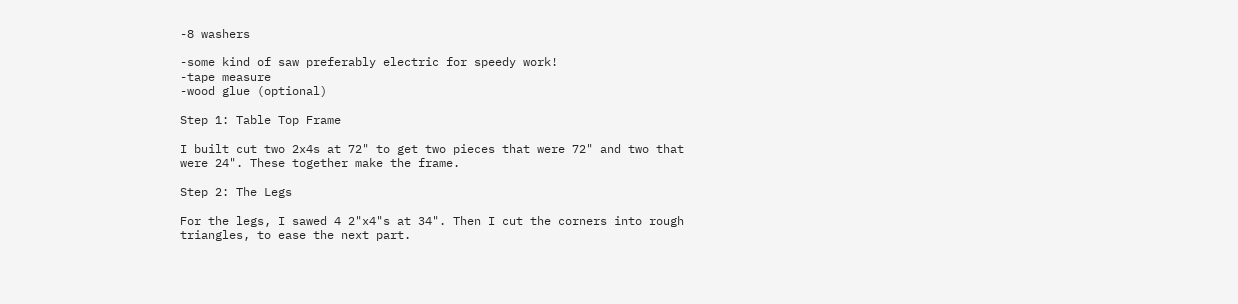-8 washers

-some kind of saw preferably electric for speedy work!
-tape measure
-wood glue (optional)

Step 1: Table Top Frame

I built cut two 2x4s at 72" to get two pieces that were 72" and two that were 24". These together make the frame.

Step 2: The Legs

For the legs, I sawed 4 2"x4"s at 34". Then I cut the corners into rough triangles, to ease the next part.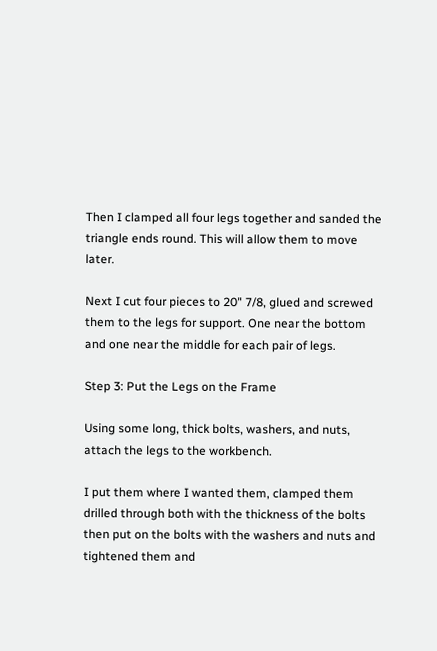Then I clamped all four legs together and sanded the triangle ends round. This will allow them to move later.

Next I cut four pieces to 20" 7/8, glued and screwed them to the legs for support. One near the bottom and one near the middle for each pair of legs.

Step 3: Put the Legs on the Frame

Using some long, thick bolts, washers, and nuts, attach the legs to the workbench.

I put them where I wanted them, clamped them drilled through both with the thickness of the bolts then put on the bolts with the washers and nuts and tightened them and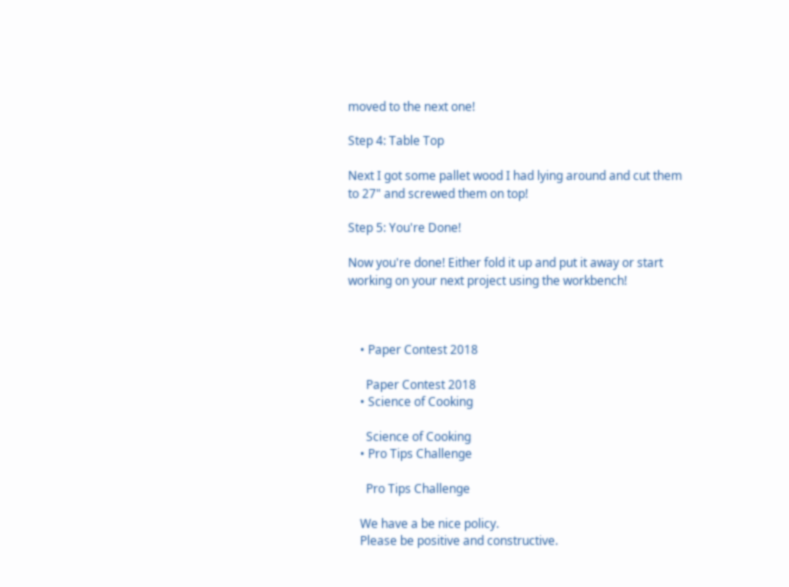moved to the next one!

Step 4: Table Top

Next I got some pallet wood I had lying around and cut them to 27" and screwed them on top!

Step 5: You're Done!

Now you're done! Either fold it up and put it away or start working on your next project using the workbench!



    • Paper Contest 2018

      Paper Contest 2018
    • Science of Cooking

      Science of Cooking
    • Pro Tips Challenge

      Pro Tips Challenge

    We have a be nice policy.
    Please be positive and constructive.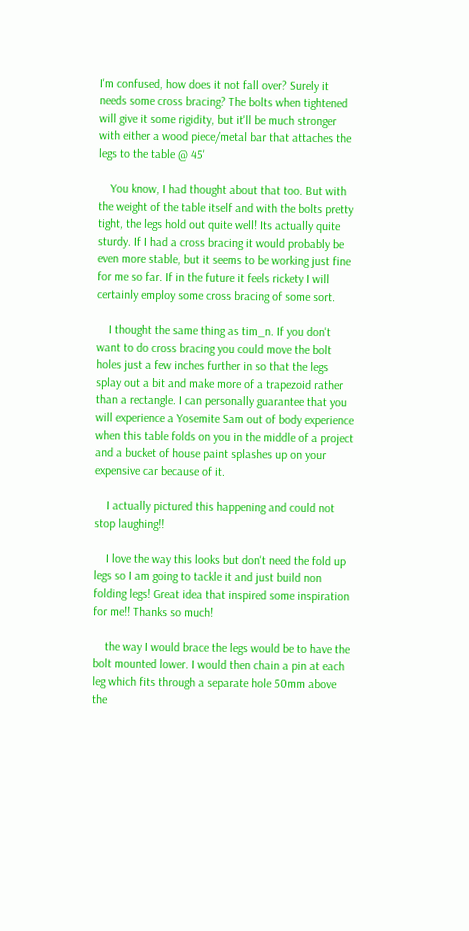I'm confused, how does it not fall over? Surely it needs some cross bracing? The bolts when tightened will give it some rigidity, but it'll be much stronger with either a wood piece/metal bar that attaches the legs to the table @ 45'

    You know, I had thought about that too. But with the weight of the table itself and with the bolts pretty tight, the legs hold out quite well! Its actually quite sturdy. If I had a cross bracing it would probably be even more stable, but it seems to be working just fine for me so far. If in the future it feels rickety I will certainly employ some cross bracing of some sort.

    I thought the same thing as tim_n. If you don't want to do cross bracing you could move the bolt holes just a few inches further in so that the legs splay out a bit and make more of a trapezoid rather than a rectangle. I can personally guarantee that you will experience a Yosemite Sam out of body experience when this table folds on you in the middle of a project and a bucket of house paint splashes up on your expensive car because of it.

    I actually pictured this happening and could not stop laughing!!

    I love the way this looks but don't need the fold up legs so I am going to tackle it and just build non folding legs! Great idea that inspired some inspiration for me!! Thanks so much!

    the way I would brace the legs would be to have the bolt mounted lower. I would then chain a pin at each leg which fits through a separate hole 50mm above the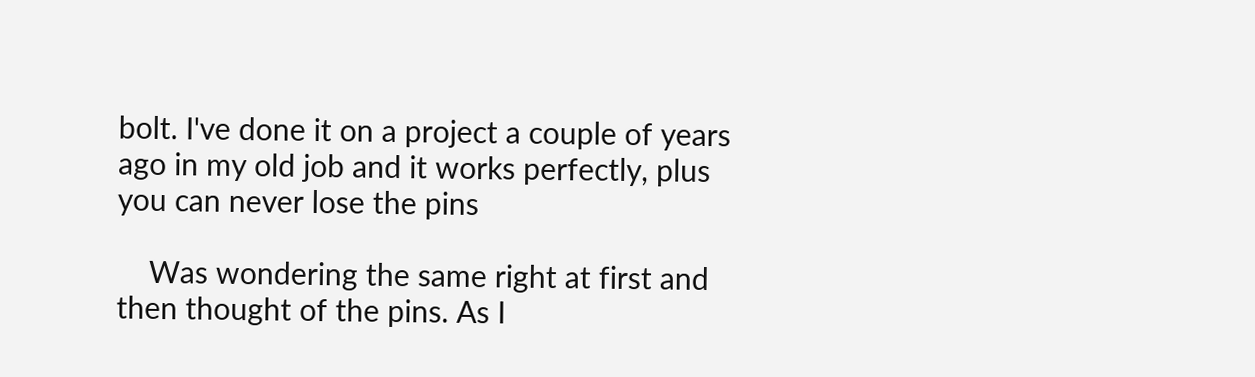bolt. I've done it on a project a couple of years ago in my old job and it works perfectly, plus you can never lose the pins

    Was wondering the same right at first and then thought of the pins. As I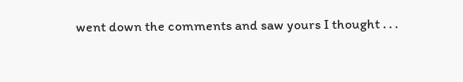went down the comments and saw yours I thought . . .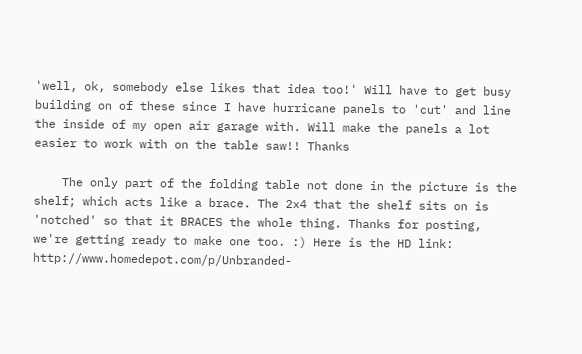'well, ok, somebody else likes that idea too!' Will have to get busy building on of these since I have hurricane panels to 'cut' and line the inside of my open air garage with. Will make the panels a lot easier to work with on the table saw!! Thanks

    The only part of the folding table not done in the picture is the shelf; which acts like a brace. The 2x4 that the shelf sits on is 'notched' so that it BRACES the whole thing. Thanks for posting, we're getting ready to make one too. :) Here is the HD link: http://www.homedepot.com/p/Unbranded-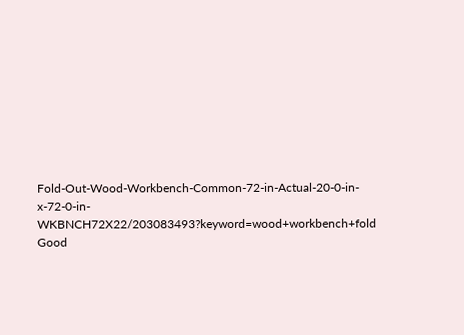Fold-Out-Wood-Workbench-Common-72-in-Actual-20-0-in-x-72-0-in-WKBNCH72X22/203083493?keyword=wood+workbench+fold Good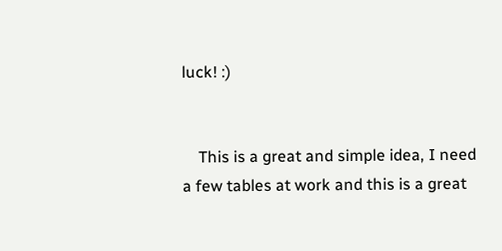luck! :)


    This is a great and simple idea, I need a few tables at work and this is a great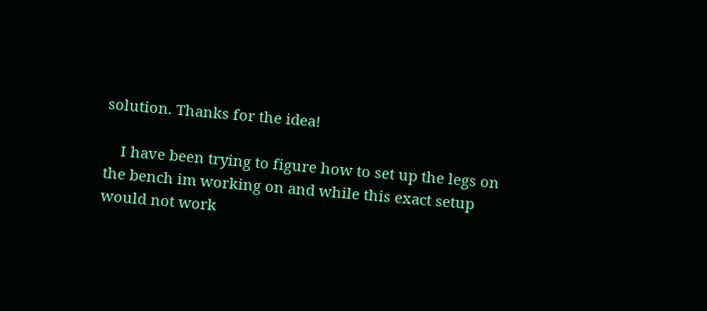solution. Thanks for the idea!

    I have been trying to figure how to set up the legs on the bench im working on and while this exact setup would not work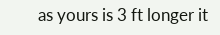as yours is 3 ft longer it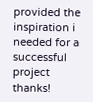provided the inspiration i needed for a successful project thanks!